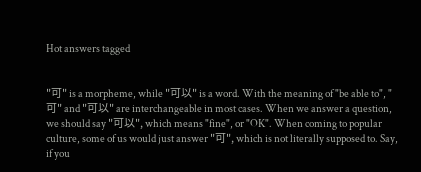Hot answers tagged


"可" is a morpheme, while "可以" is a word. With the meaning of "be able to", "可" and "可以" are interchangeable in most cases. When we answer a question, we should say "可以", which means "fine", or "OK". When coming to popular culture, some of us would just answer "可", which is not literally supposed to. Say, if you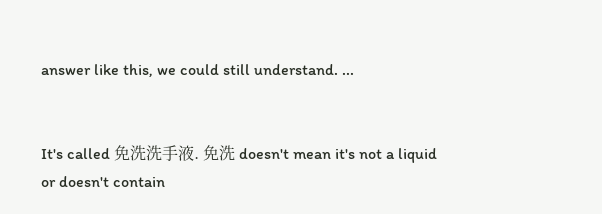answer like this, we could still understand. ...


It's called 免洗洗手液. 免洗 doesn't mean it's not a liquid or doesn't contain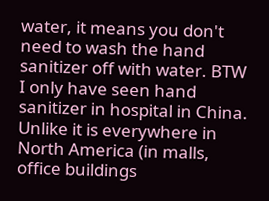water, it means you don't need to wash the hand sanitizer off with water. BTW I only have seen hand sanitizer in hospital in China. Unlike it is everywhere in North America (in malls, office buildings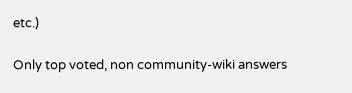etc.)

Only top voted, non community-wiki answers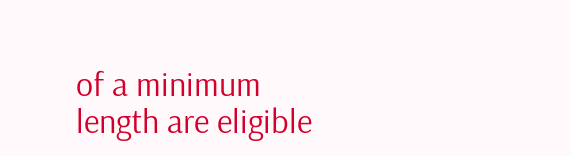of a minimum length are eligible